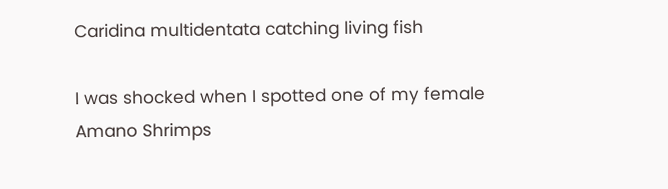Caridina multidentata catching living fish

I was shocked when I spotted one of my female Amano Shrimps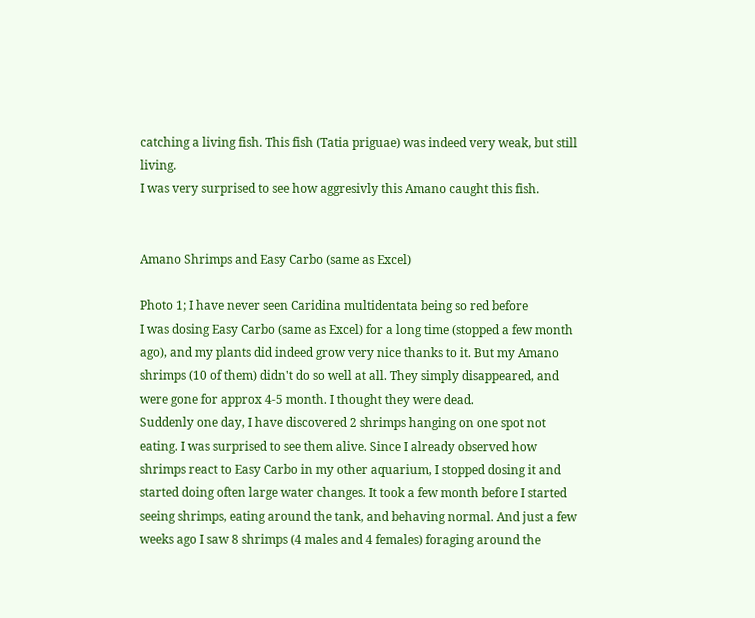catching a living fish. This fish (Tatia priguae) was indeed very weak, but still living.
I was very surprised to see how aggresivly this Amano caught this fish.


Amano Shrimps and Easy Carbo (same as Excel)

Photo 1; I have never seen Caridina multidentata being so red before
I was dosing Easy Carbo (same as Excel) for a long time (stopped a few month ago), and my plants did indeed grow very nice thanks to it. But my Amano shrimps (10 of them) didn't do so well at all. They simply disappeared, and were gone for approx 4-5 month. I thought they were dead.
Suddenly one day, I have discovered 2 shrimps hanging on one spot not eating. I was surprised to see them alive. Since I already observed how shrimps react to Easy Carbo in my other aquarium, I stopped dosing it and started doing often large water changes. It took a few month before I started seeing shrimps, eating around the tank, and behaving normal. And just a few weeks ago I saw 8 shrimps (4 males and 4 females) foraging around the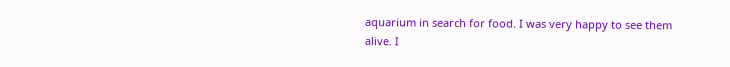aquarium in search for food. I was very happy to see them alive. I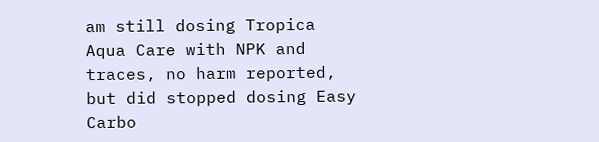am still dosing Tropica Aqua Care with NPK and traces, no harm reported, but did stopped dosing Easy Carbo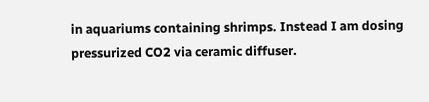in aquariums containing shrimps. Instead I am dosing pressurized CO2 via ceramic diffuser.